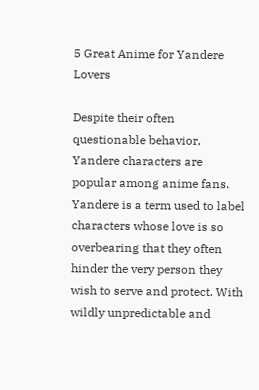5 Great Anime for Yandere Lovers

Despite their often questionable behavior, Yandere characters are popular among anime fans. Yandere is a term used to label characters whose love is so overbearing that they often hinder the very person they wish to serve and protect. With wildly unpredictable and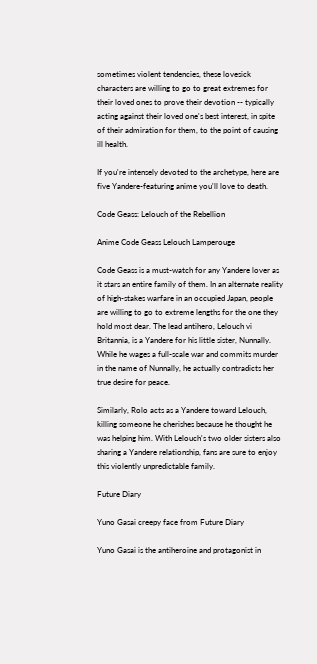sometimes violent tendencies, these lovesick characters are willing to go to great extremes for their loved ones to prove their devotion -- typically acting against their loved one's best interest, in spite of their admiration for them, to the point of causing ill health.

If you're intensely devoted to the archetype, here are five Yandere-featuring anime you'll love to death.

Code Geass: Lelouch of the Rebellion

Anime Code Geass Lelouch Lamperouge

Code Geass is a must-watch for any Yandere lover as it stars an entire family of them. In an alternate reality of high-stakes warfare in an occupied Japan, people are willing to go to extreme lengths for the one they hold most dear. The lead antihero, Lelouch vi Britannia, is a Yandere for his little sister, Nunnally. While he wages a full-scale war and commits murder in the name of Nunnally, he actually contradicts her true desire for peace.

Similarly, Rolo acts as a Yandere toward Lelouch, killing someone he cherishes because he thought he was helping him. With Lelouch's two older sisters also sharing a Yandere relationship, fans are sure to enjoy this violently unpredictable family.

Future Diary

Yuno Gasai creepy face from Future Diary

Yuno Gasai is the antiheroine and protagonist in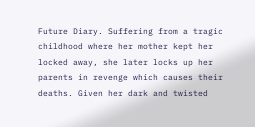Future Diary. Suffering from a tragic childhood where her mother kept her locked away, she later locks up her parents in revenge which causes their deaths. Given her dark and twisted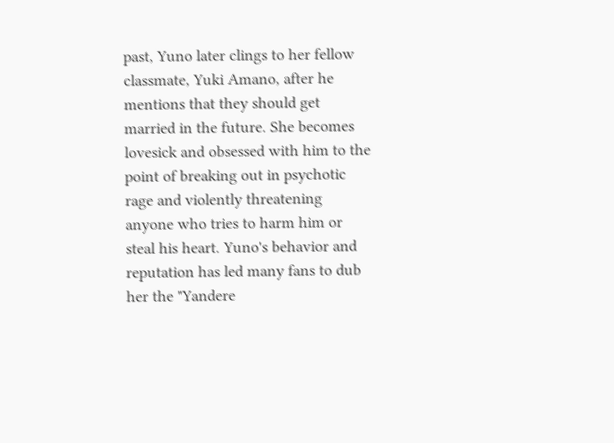past, Yuno later clings to her fellow classmate, Yuki Amano, after he mentions that they should get married in the future. She becomes lovesick and obsessed with him to the point of breaking out in psychotic rage and violently threatening anyone who tries to harm him or steal his heart. Yuno's behavior and reputation has led many fans to dub her the "Yandere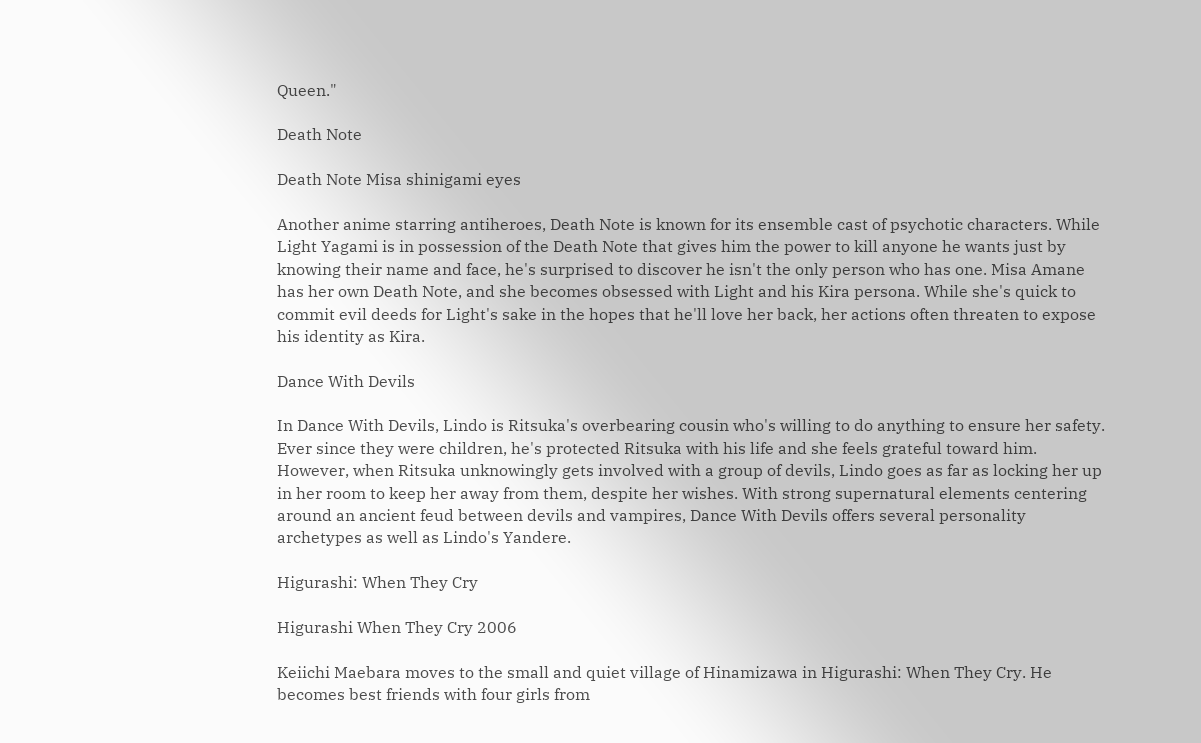Queen."

Death Note

Death Note Misa shinigami eyes

Another anime starring antiheroes, Death Note is known for its ensemble cast of psychotic characters. While Light Yagami is in possession of the Death Note that gives him the power to kill anyone he wants just by knowing their name and face, he's surprised to discover he isn't the only person who has one. Misa Amane has her own Death Note, and she becomes obsessed with Light and his Kira persona. While she's quick to commit evil deeds for Light's sake in the hopes that he'll love her back, her actions often threaten to expose his identity as Kira.

Dance With Devils

In Dance With Devils, Lindo is Ritsuka's overbearing cousin who's willing to do anything to ensure her safety. Ever since they were children, he's protected Ritsuka with his life and she feels grateful toward him. However, when Ritsuka unknowingly gets involved with a group of devils, Lindo goes as far as locking her up in her room to keep her away from them, despite her wishes. With strong supernatural elements centering around an ancient feud between devils and vampires, Dance With Devils offers several personality archetypes as well as Lindo's Yandere.

Higurashi: When They Cry

Higurashi When They Cry 2006

Keiichi Maebara moves to the small and quiet village of Hinamizawa in Higurashi: When They Cry. He becomes best friends with four girls from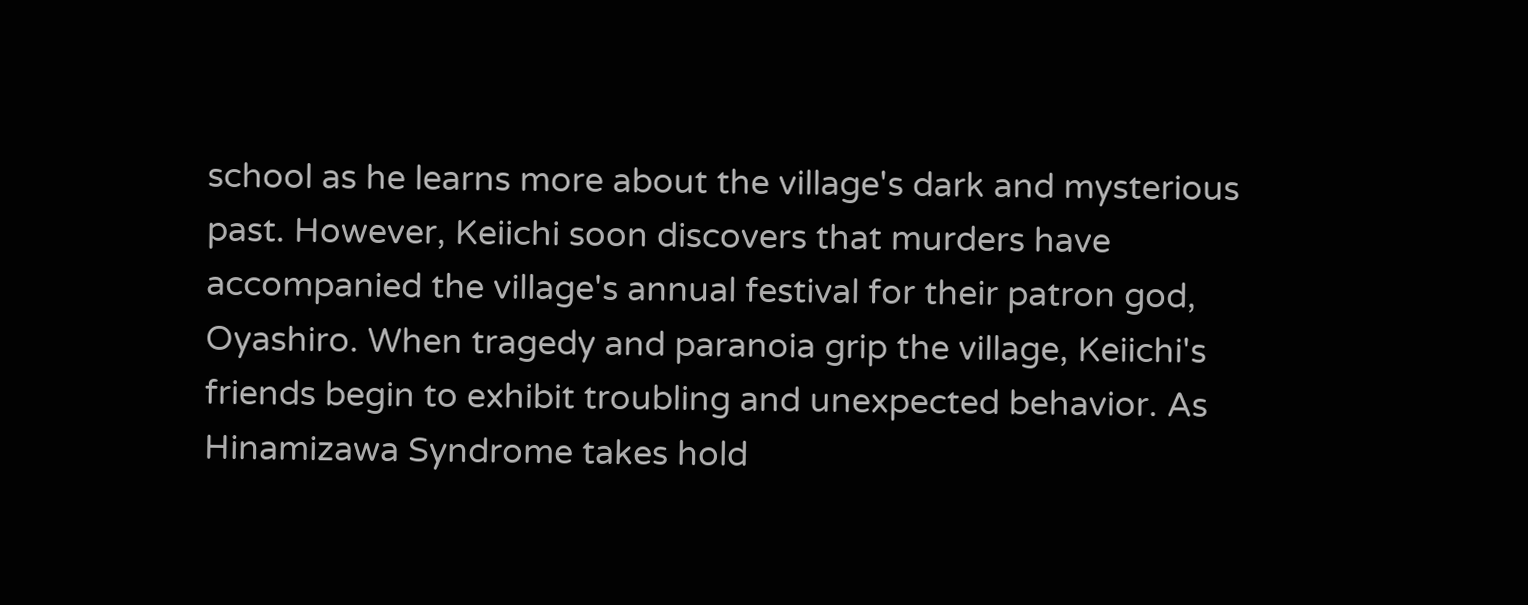school as he learns more about the village's dark and mysterious past. However, Keiichi soon discovers that murders have accompanied the village's annual festival for their patron god, Oyashiro. When tragedy and paranoia grip the village, Keiichi's friends begin to exhibit troubling and unexpected behavior. As Hinamizawa Syndrome takes hold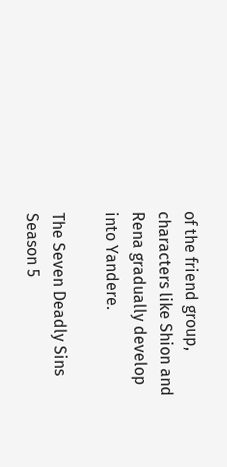of the friend group, characters like Shion and Rena gradually develop into Yandere.

The Seven Deadly Sins Season 5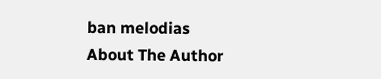ban melodias
About The Author